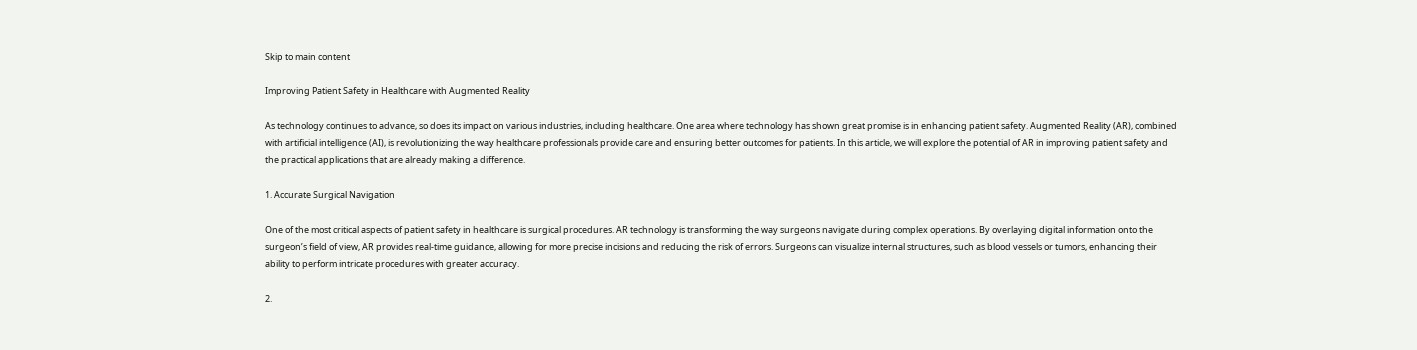Skip to main content

Improving Patient Safety in Healthcare with Augmented Reality

As technology continues to advance, so does its impact on various industries, including healthcare. One area where technology has shown great promise is in enhancing patient safety. Augmented Reality (AR), combined with artificial intelligence (AI), is revolutionizing the way healthcare professionals provide care and ensuring better outcomes for patients. In this article, we will explore the potential of AR in improving patient safety and the practical applications that are already making a difference.

1. Accurate Surgical Navigation

One of the most critical aspects of patient safety in healthcare is surgical procedures. AR technology is transforming the way surgeons navigate during complex operations. By overlaying digital information onto the surgeon’s field of view, AR provides real-time guidance, allowing for more precise incisions and reducing the risk of errors. Surgeons can visualize internal structures, such as blood vessels or tumors, enhancing their ability to perform intricate procedures with greater accuracy.

2.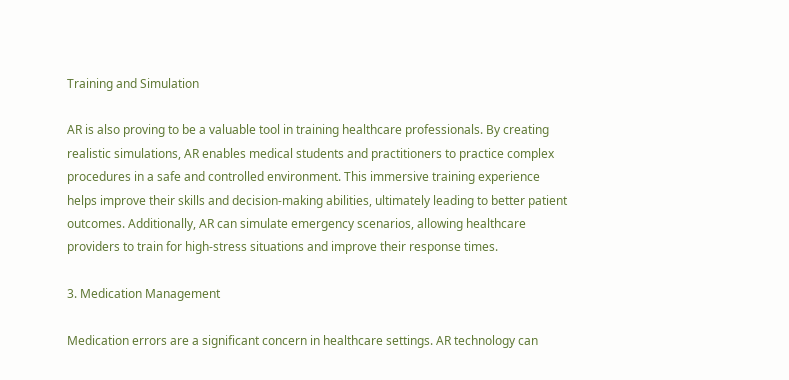Training and Simulation

AR is also proving to be a valuable tool in training healthcare professionals. By creating realistic simulations, AR enables medical students and practitioners to practice complex procedures in a safe and controlled environment. This immersive training experience helps improve their skills and decision-making abilities, ultimately leading to better patient outcomes. Additionally, AR can simulate emergency scenarios, allowing healthcare providers to train for high-stress situations and improve their response times.

3. Medication Management

Medication errors are a significant concern in healthcare settings. AR technology can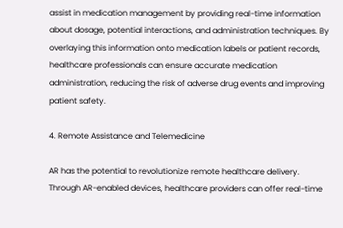assist in medication management by providing real-time information about dosage, potential interactions, and administration techniques. By overlaying this information onto medication labels or patient records, healthcare professionals can ensure accurate medication administration, reducing the risk of adverse drug events and improving patient safety.

4. Remote Assistance and Telemedicine

AR has the potential to revolutionize remote healthcare delivery. Through AR-enabled devices, healthcare providers can offer real-time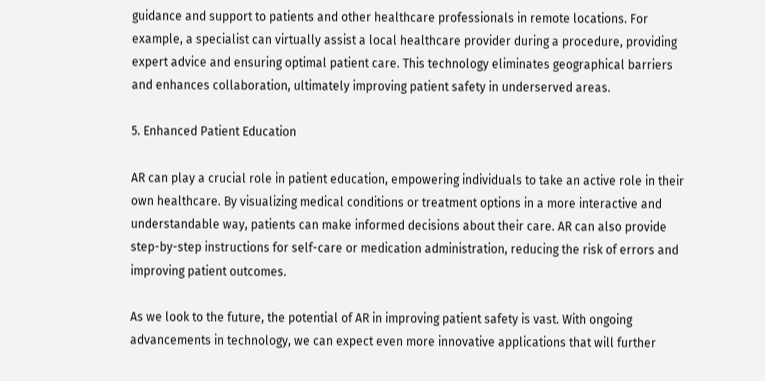guidance and support to patients and other healthcare professionals in remote locations. For example, a specialist can virtually assist a local healthcare provider during a procedure, providing expert advice and ensuring optimal patient care. This technology eliminates geographical barriers and enhances collaboration, ultimately improving patient safety in underserved areas.

5. Enhanced Patient Education

AR can play a crucial role in patient education, empowering individuals to take an active role in their own healthcare. By visualizing medical conditions or treatment options in a more interactive and understandable way, patients can make informed decisions about their care. AR can also provide step-by-step instructions for self-care or medication administration, reducing the risk of errors and improving patient outcomes.

As we look to the future, the potential of AR in improving patient safety is vast. With ongoing advancements in technology, we can expect even more innovative applications that will further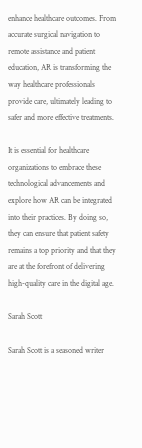enhance healthcare outcomes. From accurate surgical navigation to remote assistance and patient education, AR is transforming the way healthcare professionals provide care, ultimately leading to safer and more effective treatments.

It is essential for healthcare organizations to embrace these technological advancements and explore how AR can be integrated into their practices. By doing so, they can ensure that patient safety remains a top priority and that they are at the forefront of delivering high-quality care in the digital age.

Sarah Scott

Sarah Scott is a seasoned writer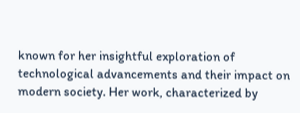known for her insightful exploration of technological advancements and their impact on modern society. Her work, characterized by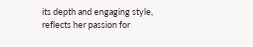its depth and engaging style, reflects her passion for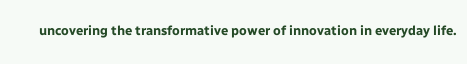uncovering the transformative power of innovation in everyday life.